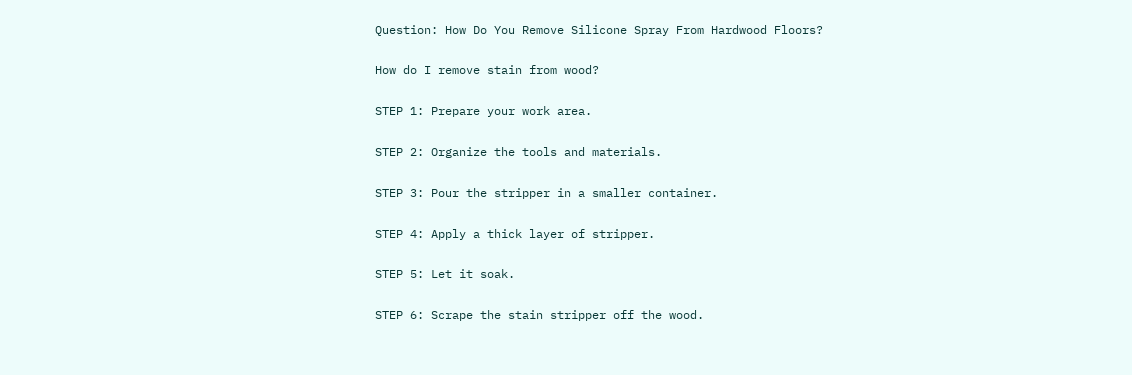Question: How Do You Remove Silicone Spray From Hardwood Floors?

How do I remove stain from wood?

STEP 1: Prepare your work area.

STEP 2: Organize the tools and materials.

STEP 3: Pour the stripper in a smaller container.

STEP 4: Apply a thick layer of stripper.

STEP 5: Let it soak.

STEP 6: Scrape the stain stripper off the wood.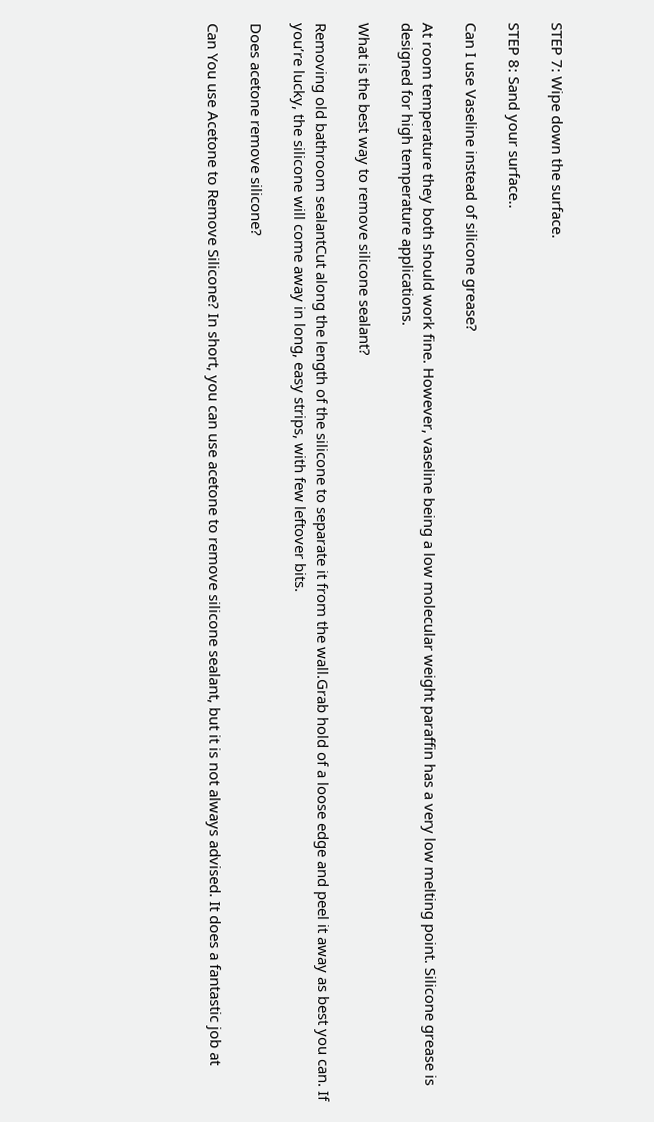STEP 7: Wipe down the surface.

STEP 8: Sand your surface..

Can I use Vaseline instead of silicone grease?

At room temperature they both should work fine. However, vaseline being a low molecular weight paraffin has a very low melting point. Silicone grease is designed for high temperature applications.

What is the best way to remove silicone sealant?

Removing old bathroom sealantCut along the length of the silicone to separate it from the wall.Grab hold of a loose edge and peel it away as best you can. If you’re lucky, the silicone will come away in long, easy strips, with few leftover bits.

Does acetone remove silicone?

Can You use Acetone to Remove Silicone? In short, you can use acetone to remove silicone sealant, but it is not always advised. It does a fantastic job at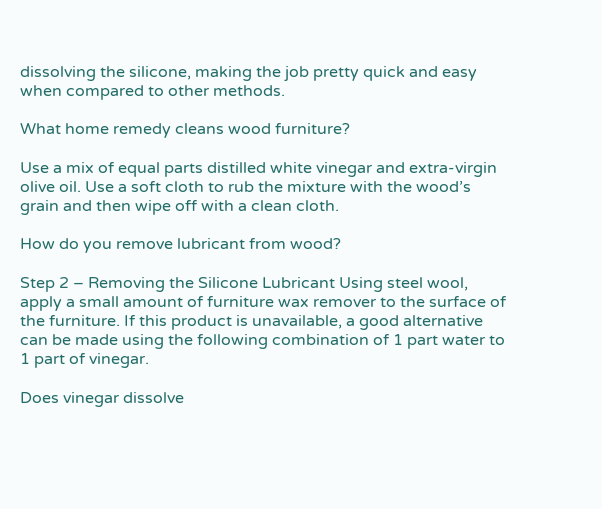dissolving the silicone, making the job pretty quick and easy when compared to other methods.

What home remedy cleans wood furniture?

Use a mix of equal parts distilled white vinegar and extra-virgin olive oil. Use a soft cloth to rub the mixture with the wood’s grain and then wipe off with a clean cloth.

How do you remove lubricant from wood?

Step 2 – Removing the Silicone Lubricant Using steel wool, apply a small amount of furniture wax remover to the surface of the furniture. If this product is unavailable, a good alternative can be made using the following combination of 1 part water to 1 part of vinegar.

Does vinegar dissolve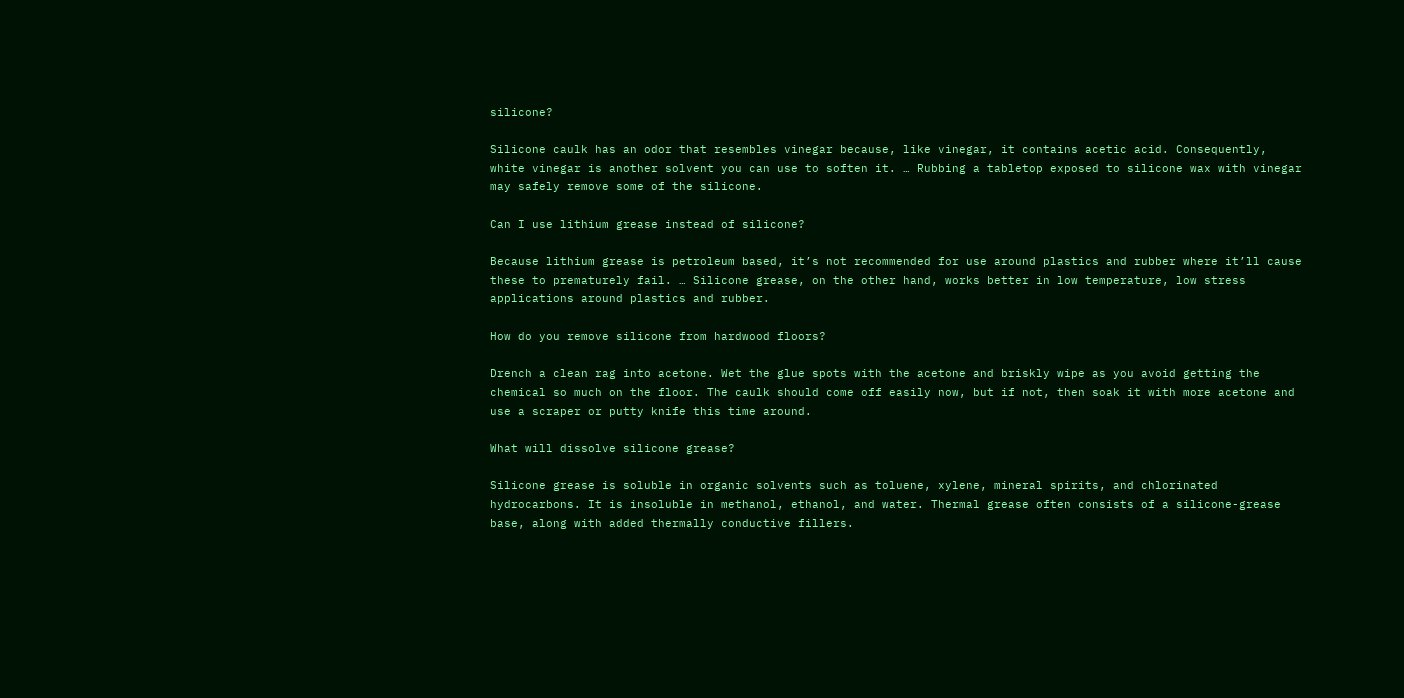silicone?

Silicone caulk has an odor that resembles vinegar because, like vinegar, it contains acetic acid. Consequently, white vinegar is another solvent you can use to soften it. … Rubbing a tabletop exposed to silicone wax with vinegar may safely remove some of the silicone.

Can I use lithium grease instead of silicone?

Because lithium grease is petroleum based, it’s not recommended for use around plastics and rubber where it’ll cause these to prematurely fail. … Silicone grease, on the other hand, works better in low temperature, low stress applications around plastics and rubber.

How do you remove silicone from hardwood floors?

Drench a clean rag into acetone. Wet the glue spots with the acetone and briskly wipe as you avoid getting the chemical so much on the floor. The caulk should come off easily now, but if not, then soak it with more acetone and use a scraper or putty knife this time around.

What will dissolve silicone grease?

Silicone grease is soluble in organic solvents such as toluene, xylene, mineral spirits, and chlorinated hydrocarbons. It is insoluble in methanol, ethanol, and water. Thermal grease often consists of a silicone-grease base, along with added thermally conductive fillers.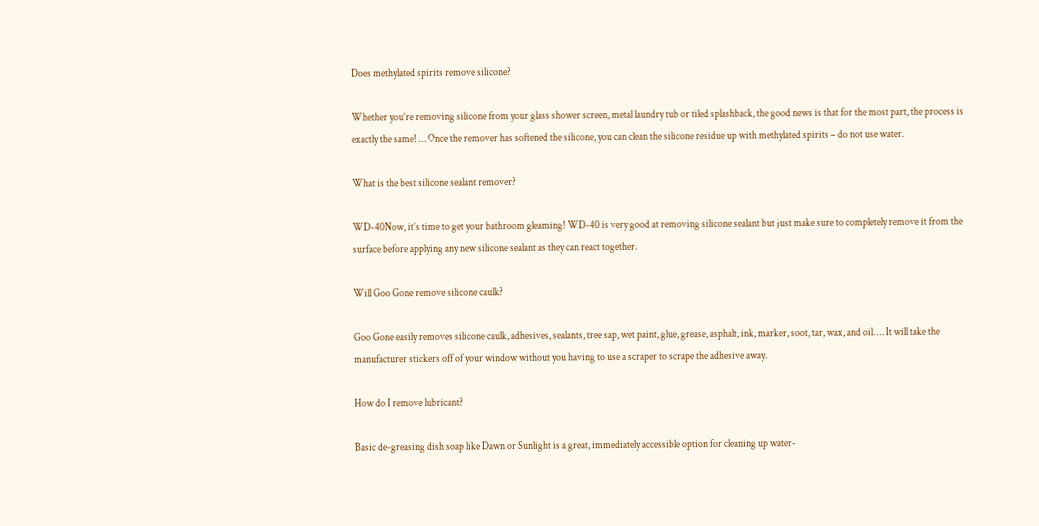Does methylated spirits remove silicone?

Whether you’re removing silicone from your glass shower screen, metal laundry tub or tiled splashback, the good news is that for the most part, the process is exactly the same! … Once the remover has softened the silicone, you can clean the silicone residue up with methylated spirits – do not use water.

What is the best silicone sealant remover?

WD-40Now, it’s time to get your bathroom gleaming! WD-40 is very good at removing silicone sealant but just make sure to completely remove it from the surface before applying any new silicone sealant as they can react together.

Will Goo Gone remove silicone caulk?

Goo Gone easily removes silicone caulk, adhesives, sealants, tree sap, wet paint, glue, grease, asphalt, ink, marker, soot, tar, wax, and oil. … It will take the manufacturer stickers off of your window without you having to use a scraper to scrape the adhesive away.

How do I remove lubricant?

Basic de-greasing dish soap like Dawn or Sunlight is a great, immediately accessible option for cleaning up water-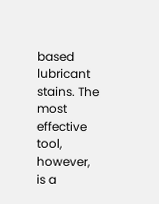based lubricant stains. The most effective tool, however, is a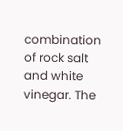combination of rock salt and white vinegar. The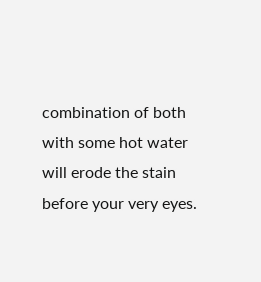combination of both with some hot water will erode the stain before your very eyes.